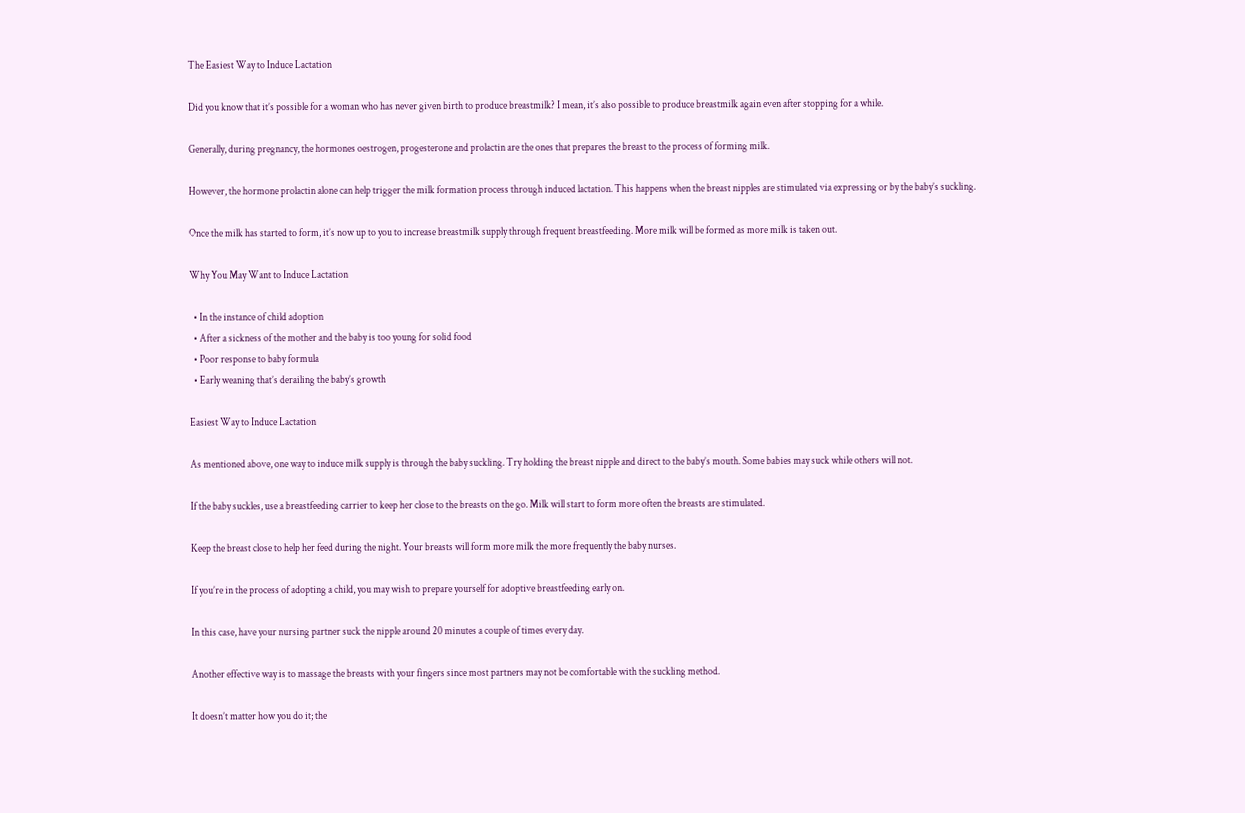The Easiest Way to Induce Lactation

Did you know that it’s possible for a woman who has never given birth to produce breastmilk? I mean, it’s also possible to produce breastmilk again even after stopping for a while.

Generally, during pregnancy, the hormones oestrogen, progesterone and prolactin are the ones that prepares the breast to the process of forming milk.

However, the hormone prolactin alone can help trigger the milk formation process through induced lactation. This happens when the breast nipples are stimulated via expressing or by the baby’s suckling.

Once the milk has started to form, it’s now up to you to increase breastmilk supply through frequent breastfeeding. More milk will be formed as more milk is taken out.

Why You May Want to Induce Lactation

  • In the instance of child adoption
  • After a sickness of the mother and the baby is too young for solid food
  • Poor response to baby formula
  • Early weaning that’s derailing the baby’s growth

Easiest Way to Induce Lactation

As mentioned above, one way to induce milk supply is through the baby suckling. Try holding the breast nipple and direct to the baby’s mouth. Some babies may suck while others will not.

If the baby suckles, use a breastfeeding carrier to keep her close to the breasts on the go. Milk will start to form more often the breasts are stimulated.

Keep the breast close to help her feed during the night. Your breasts will form more milk the more frequently the baby nurses.

If you’re in the process of adopting a child, you may wish to prepare yourself for adoptive breastfeeding early on.

In this case, have your nursing partner suck the nipple around 20 minutes a couple of times every day.

Another effective way is to massage the breasts with your fingers since most partners may not be comfortable with the suckling method.

It doesn’t matter how you do it; the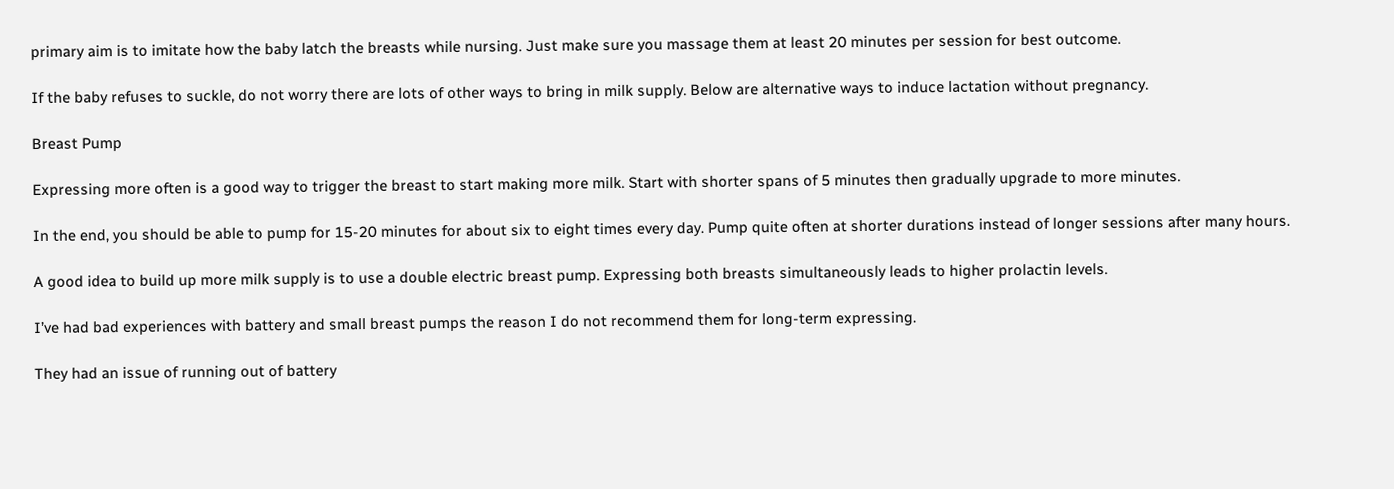primary aim is to imitate how the baby latch the breasts while nursing. Just make sure you massage them at least 20 minutes per session for best outcome.

If the baby refuses to suckle, do not worry there are lots of other ways to bring in milk supply. Below are alternative ways to induce lactation without pregnancy.

Breast Pump

Expressing more often is a good way to trigger the breast to start making more milk. Start with shorter spans of 5 minutes then gradually upgrade to more minutes.

In the end, you should be able to pump for 15-20 minutes for about six to eight times every day. Pump quite often at shorter durations instead of longer sessions after many hours.

A good idea to build up more milk supply is to use a double electric breast pump. Expressing both breasts simultaneously leads to higher prolactin levels.

I’ve had bad experiences with battery and small breast pumps the reason I do not recommend them for long-term expressing.

They had an issue of running out of battery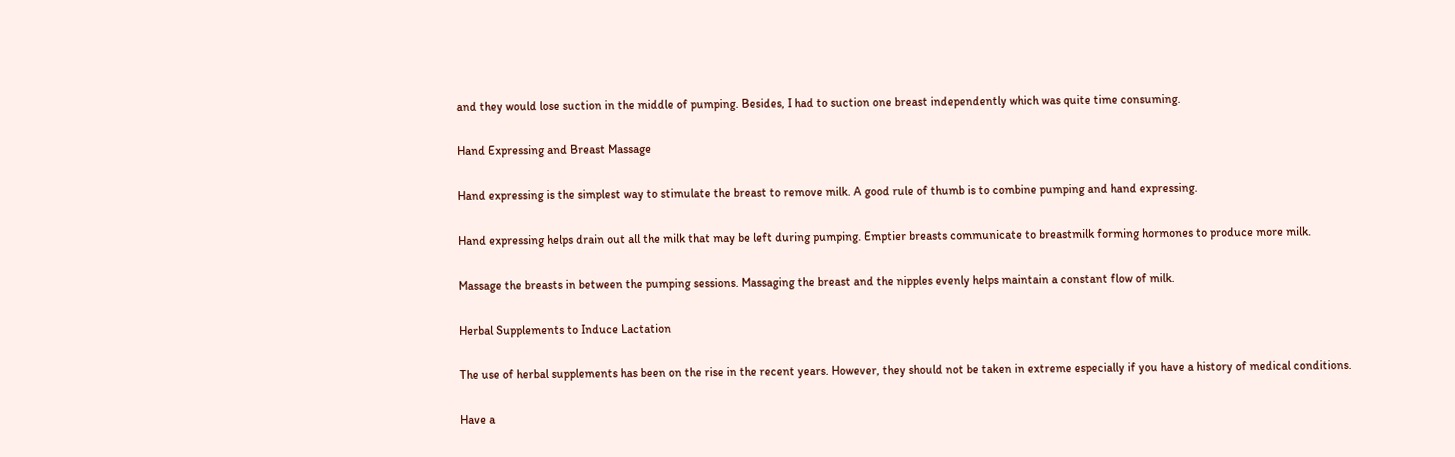and they would lose suction in the middle of pumping. Besides, I had to suction one breast independently which was quite time consuming.

Hand Expressing and Breast Massage

Hand expressing is the simplest way to stimulate the breast to remove milk. A good rule of thumb is to combine pumping and hand expressing.

Hand expressing helps drain out all the milk that may be left during pumping. Emptier breasts communicate to breastmilk forming hormones to produce more milk.

Massage the breasts in between the pumping sessions. Massaging the breast and the nipples evenly helps maintain a constant flow of milk.

Herbal Supplements to Induce Lactation

The use of herbal supplements has been on the rise in the recent years. However, they should not be taken in extreme especially if you have a history of medical conditions.

Have a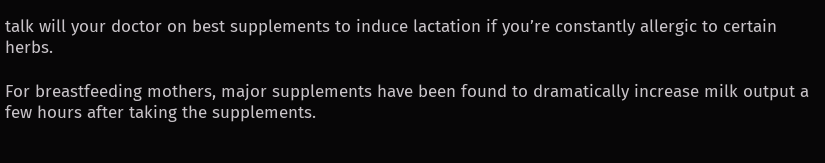talk will your doctor on best supplements to induce lactation if you’re constantly allergic to certain herbs.

For breastfeeding mothers, major supplements have been found to dramatically increase milk output a few hours after taking the supplements.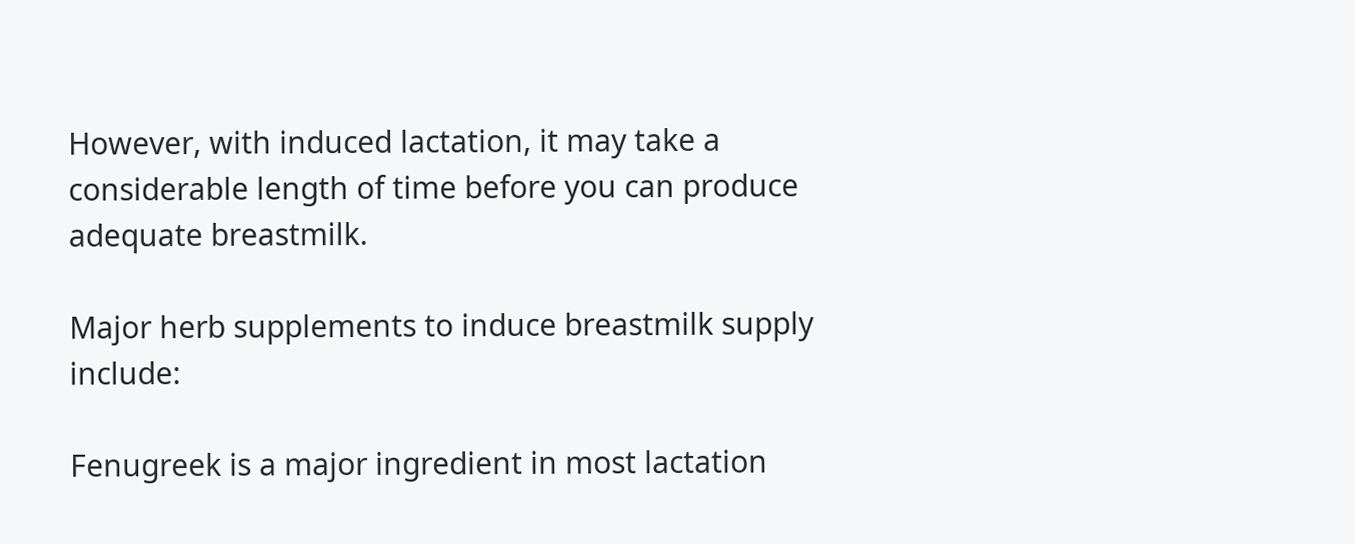However, with induced lactation, it may take a considerable length of time before you can produce adequate breastmilk.

Major herb supplements to induce breastmilk supply include:

Fenugreek is a major ingredient in most lactation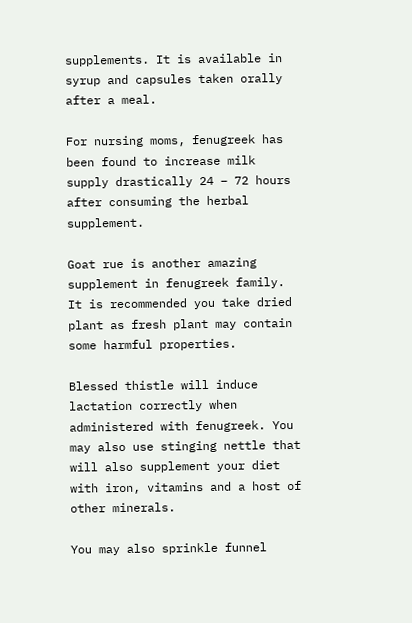supplements. It is available in syrup and capsules taken orally after a meal.

For nursing moms, fenugreek has been found to increase milk supply drastically 24 – 72 hours after consuming the herbal supplement.

Goat rue is another amazing supplement in fenugreek family. It is recommended you take dried plant as fresh plant may contain some harmful properties.

Blessed thistle will induce lactation correctly when administered with fenugreek. You may also use stinging nettle that will also supplement your diet with iron, vitamins and a host of other minerals.

You may also sprinkle funnel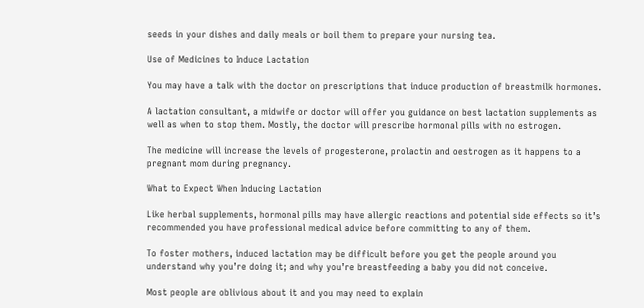seeds in your dishes and daily meals or boil them to prepare your nursing tea.

Use of Medicines to Induce Lactation

You may have a talk with the doctor on prescriptions that induce production of breastmilk hormones.

A lactation consultant, a midwife or doctor will offer you guidance on best lactation supplements as well as when to stop them. Mostly, the doctor will prescribe hormonal pills with no estrogen.

The medicine will increase the levels of progesterone, prolactin and oestrogen as it happens to a pregnant mom during pregnancy.

What to Expect When Inducing Lactation

Like herbal supplements, hormonal pills may have allergic reactions and potential side effects so it’s recommended you have professional medical advice before committing to any of them.

To foster mothers, induced lactation may be difficult before you get the people around you understand why you’re doing it; and why you’re breastfeeding a baby you did not conceive.

Most people are oblivious about it and you may need to explain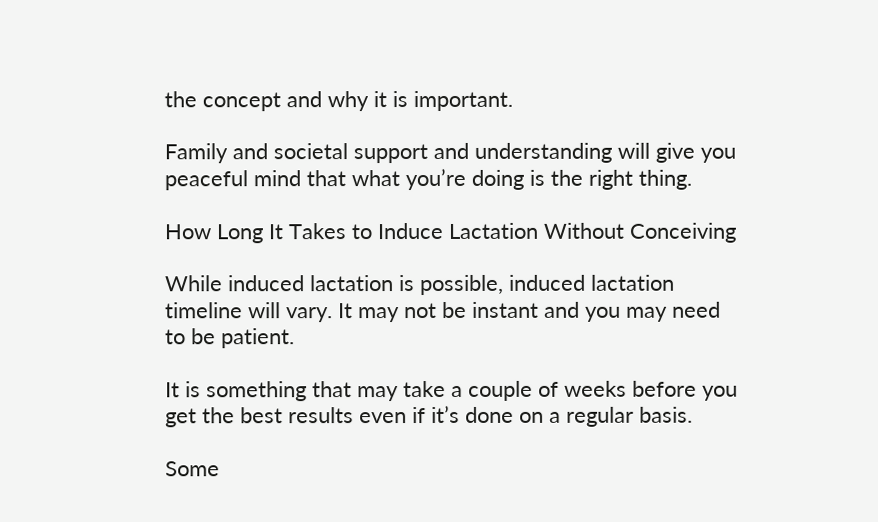the concept and why it is important.

Family and societal support and understanding will give you peaceful mind that what you’re doing is the right thing.

How Long It Takes to Induce Lactation Without Conceiving

While induced lactation is possible, induced lactation timeline will vary. It may not be instant and you may need to be patient.

It is something that may take a couple of weeks before you get the best results even if it’s done on a regular basis.

Some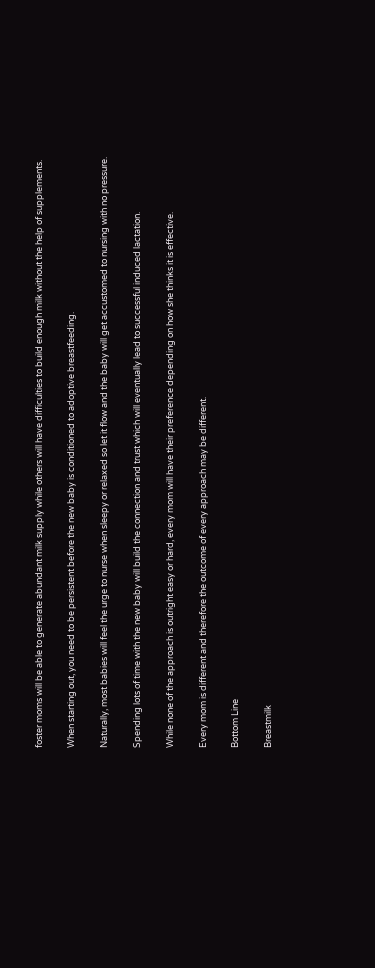foster moms will be able to generate abundant milk supply while others will have difficulties to build enough milk without the help of supplements.

When starting out, you need to be persistent before the new baby is conditioned to adoptive breastfeeding.

Naturally, most babies will feel the urge to nurse when sleepy or relaxed so let it flow and the baby will get accustomed to nursing with no pressure.

Spending lots of time with the new baby will build the connection and trust which will eventually lead to successful induced lactation.

While none of the approach is outright easy or hard, every mom will have their preference depending on how she thinks it is effective.

Every mom is different and therefore the outcome of every approach may be different.

Bottom Line

Breastmilk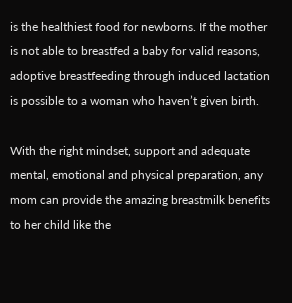is the healthiest food for newborns. If the mother is not able to breastfed a baby for valid reasons, adoptive breastfeeding through induced lactation is possible to a woman who haven’t given birth.

With the right mindset, support and adequate mental, emotional and physical preparation, any mom can provide the amazing breastmilk benefits to her child like the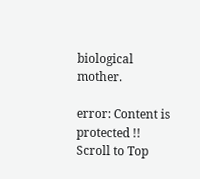biological mother.

error: Content is protected !!
Scroll to Top